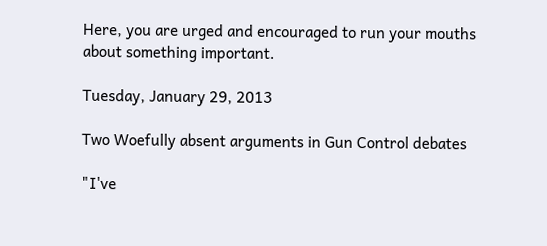Here, you are urged and encouraged to run your mouths about something important.

Tuesday, January 29, 2013

Two Woefully absent arguments in Gun Control debates

"I've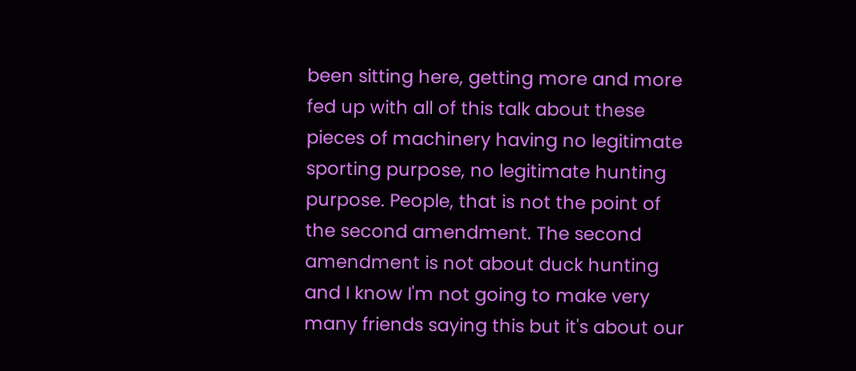been sitting here, getting more and more fed up with all of this talk about these pieces of machinery having no legitimate sporting purpose, no legitimate hunting purpose. People, that is not the point of the second amendment. The second amendment is not about duck hunting and I know I'm not going to make very many friends saying this but it's about our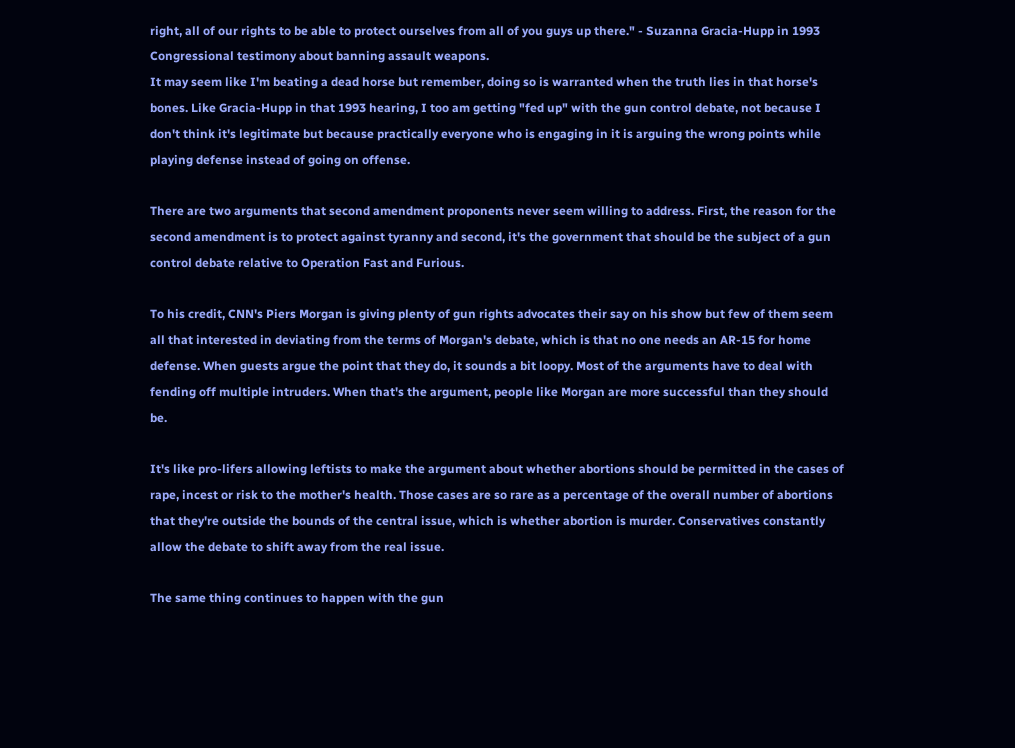right, all of our rights to be able to protect ourselves from all of you guys up there." - Suzanna Gracia-Hupp in 1993 Congressional testimony about banning assault weapons.
It may seem like I'm beating a dead horse but remember, doing so is warranted when the truth lies in that horse's bones. Like Gracia-Hupp in that 1993 hearing, I too am getting "fed up" with the gun control debate, not because I don't think it's legitimate but because practically everyone who is engaging in it is arguing the wrong points while playing defense instead of going on offense.

There are two arguments that second amendment proponents never seem willing to address. First, the reason for the second amendment is to protect against tyranny and second, it's the government that should be the subject of a gun control debate relative to Operation Fast and Furious.

To his credit, CNN's Piers Morgan is giving plenty of gun rights advocates their say on his show but few of them seem all that interested in deviating from the terms of Morgan's debate, which is that no one needs an AR-15 for home defense. When guests argue the point that they do, it sounds a bit loopy. Most of the arguments have to deal with fending off multiple intruders. When that's the argument, people like Morgan are more successful than they should be.

It's like pro-lifers allowing leftists to make the argument about whether abortions should be permitted in the cases of rape, incest or risk to the mother's health. Those cases are so rare as a percentage of the overall number of abortions that they're outside the bounds of the central issue, which is whether abortion is murder. Conservatives constantly allow the debate to shift away from the real issue.

The same thing continues to happen with the gun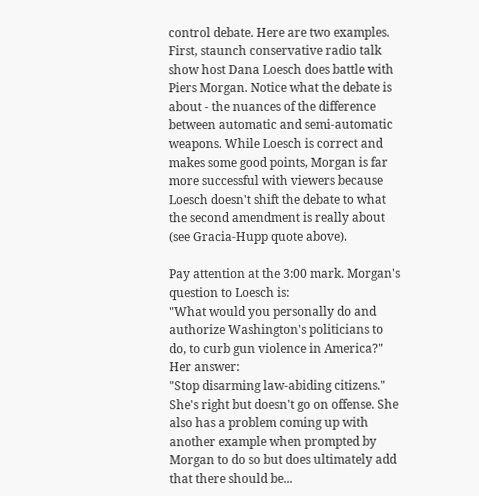control debate. Here are two examples. First, staunch conservative radio talk show host Dana Loesch does battle with Piers Morgan. Notice what the debate is about - the nuances of the difference between automatic and semi-automatic weapons. While Loesch is correct and makes some good points, Morgan is far more successful with viewers because Loesch doesn't shift the debate to what the second amendment is really about (see Gracia-Hupp quote above).

Pay attention at the 3:00 mark. Morgan's question to Loesch is:
"What would you personally do and authorize Washington's politicians to do, to curb gun violence in America?"
Her answer:
"Stop disarming law-abiding citizens."
She's right but doesn't go on offense. She also has a problem coming up with another example when prompted by Morgan to do so but does ultimately add that there should be...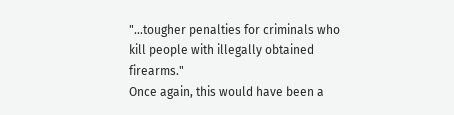"...tougher penalties for criminals who kill people with illegally obtained firearms."
Once again, this would have been a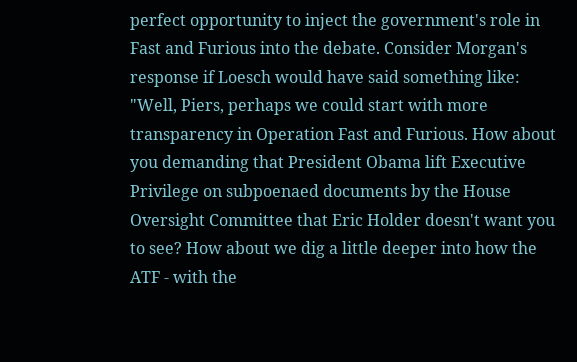perfect opportunity to inject the government's role in Fast and Furious into the debate. Consider Morgan's response if Loesch would have said something like:
"Well, Piers, perhaps we could start with more transparency in Operation Fast and Furious. How about you demanding that President Obama lift Executive Privilege on subpoenaed documents by the House Oversight Committee that Eric Holder doesn't want you to see? How about we dig a little deeper into how the ATF - with the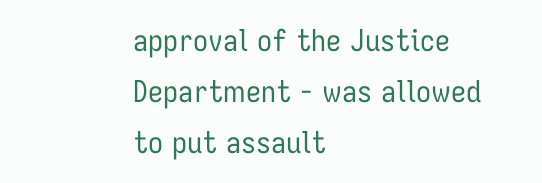approval of the Justice Department - was allowed to put assault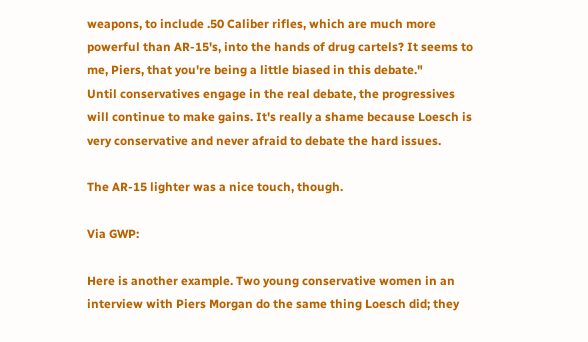weapons, to include .50 Caliber rifles, which are much more powerful than AR-15's, into the hands of drug cartels? It seems to me, Piers, that you're being a little biased in this debate."
Until conservatives engage in the real debate, the progressives will continue to make gains. It's really a shame because Loesch is very conservative and never afraid to debate the hard issues.

The AR-15 lighter was a nice touch, though.

Via GWP:

Here is another example. Two young conservative women in an interview with Piers Morgan do the same thing Loesch did; they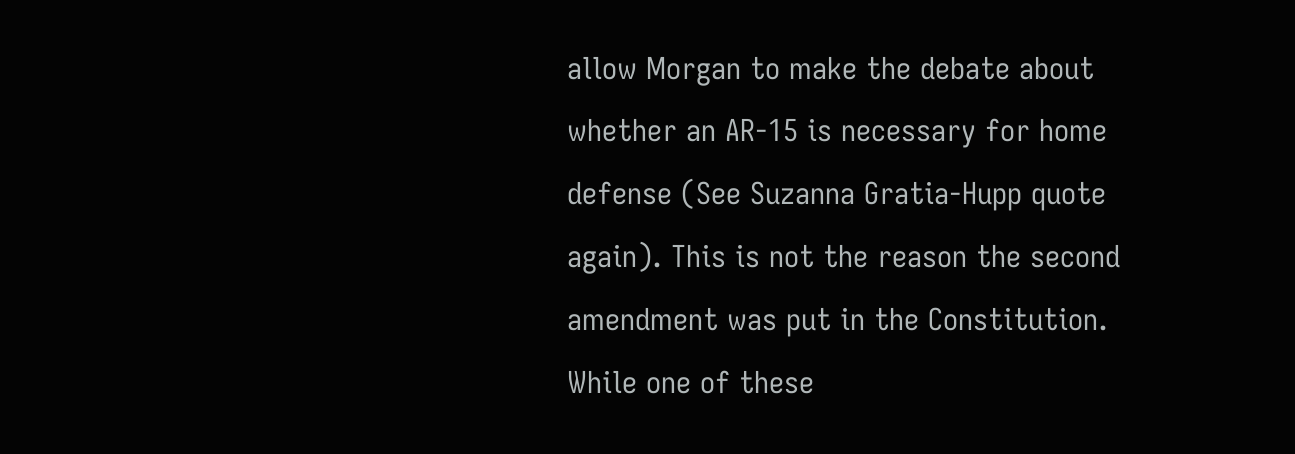allow Morgan to make the debate about whether an AR-15 is necessary for home defense (See Suzanna Gratia-Hupp quote again). This is not the reason the second amendment was put in the Constitution. While one of these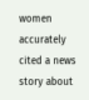women accurately cited a news story about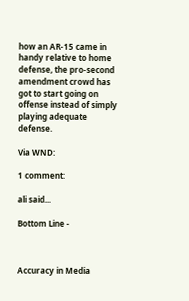how an AR-15 came in handy relative to home defense, the pro-second amendment crowd has got to start going on offense instead of simply playing adequate defense.

Via WND:

1 comment:

ali said...

Bottom Line -



Accuracy in Media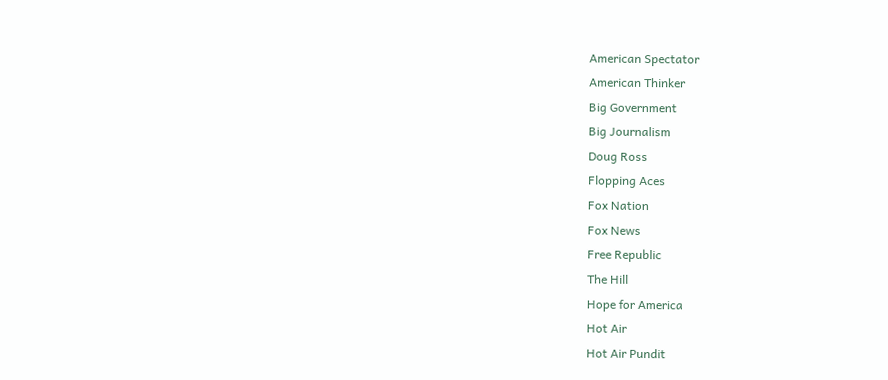American Spectator
American Thinker
Big Government
Big Journalism
Doug Ross
Flopping Aces
Fox Nation
Fox News
Free Republic
The Hill
Hope for America
Hot Air
Hot Air Pundit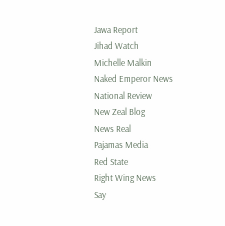Jawa Report
Jihad Watch
Michelle Malkin
Naked Emperor News
National Review
New Zeal Blog
News Real
Pajamas Media
Red State
Right Wing News
Say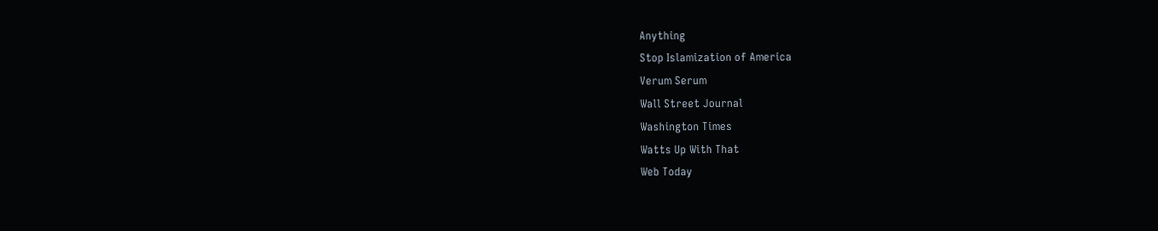Anything
Stop Islamization of America
Verum Serum
Wall Street Journal
Washington Times
Watts Up With That
Web Today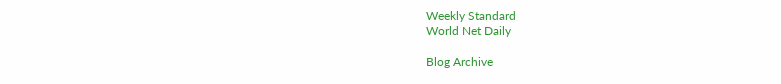Weekly Standard
World Net Daily

Blog Archive